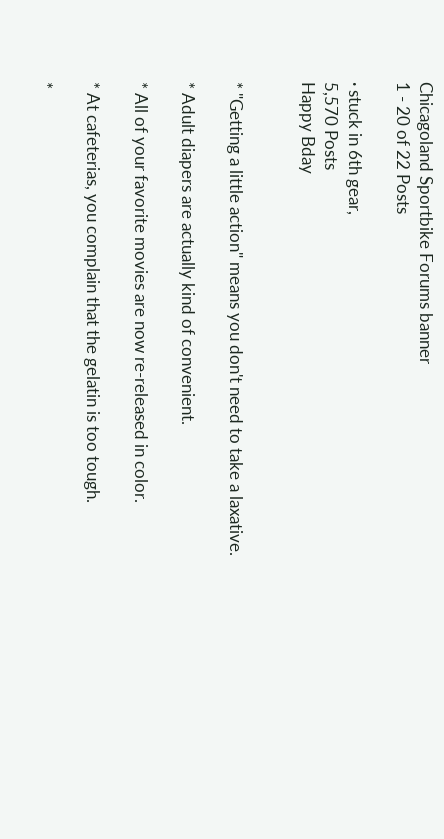Chicagoland Sportbike Forums banner
1 - 20 of 22 Posts

· stuck in 6th gear,
5,570 Posts
Happy Bday


* "Getting a little action" means you don't need to take a laxative.

* Adult diapers are actually kind of convenient.

* All of your favorite movies are now re-released in color.

* At cafeterias, you complain that the gelatin is too tough.

*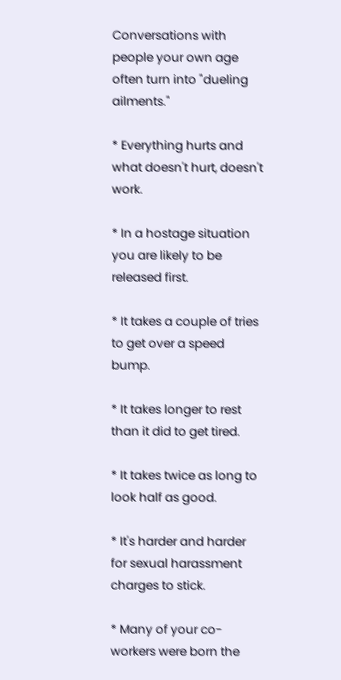Conversations with people your own age often turn into "dueling ailments."

* Everything hurts and what doesn't hurt, doesn't work.

* In a hostage situation you are likely to be released first.

* It takes a couple of tries to get over a speed bump.

* It takes longer to rest than it did to get tired.

* It takes twice as long to look half as good.

* It's harder and harder for sexual harassment charges to stick.

* Many of your co-workers were born the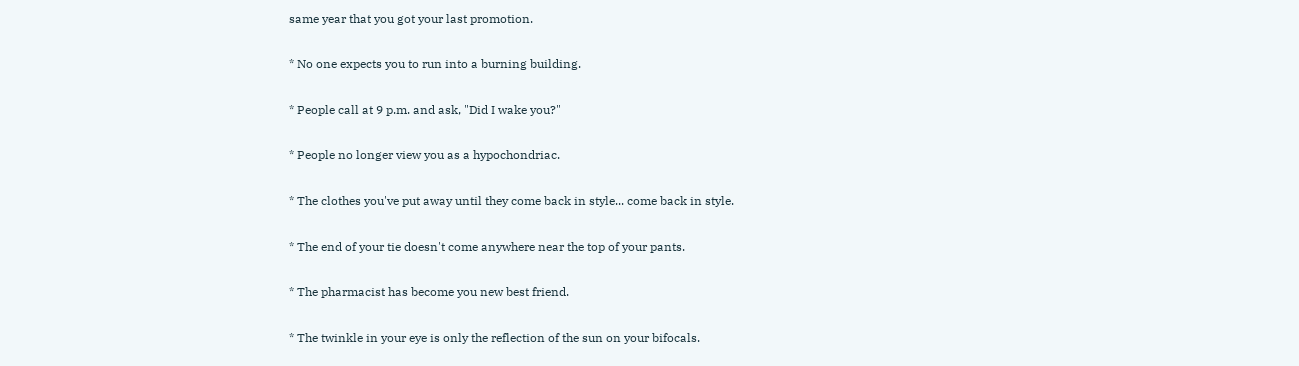same year that you got your last promotion.

* No one expects you to run into a burning building.

* People call at 9 p.m. and ask, "Did I wake you?"

* People no longer view you as a hypochondriac.

* The clothes you've put away until they come back in style... come back in style.

* The end of your tie doesn't come anywhere near the top of your pants.

* The pharmacist has become you new best friend.

* The twinkle in your eye is only the reflection of the sun on your bifocals.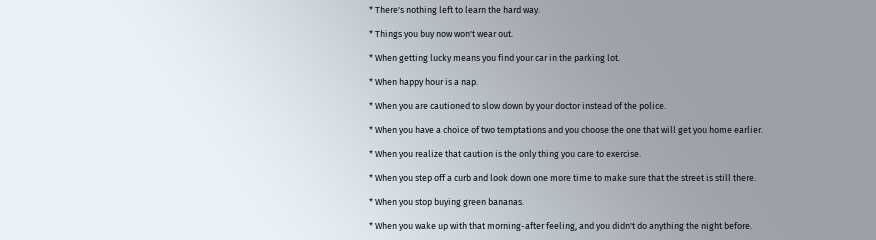* There's nothing left to learn the hard way.

* Things you buy now won't wear out.

* When getting lucky means you find your car in the parking lot.

* When happy hour is a nap.

* When you are cautioned to slow down by your doctor instead of the police.

* When you have a choice of two temptations and you choose the one that will get you home earlier.

* When you realize that caution is the only thing you care to exercise.

* When you step off a curb and look down one more time to make sure that the street is still there.

* When you stop buying green bananas.

* When you wake up with that morning-after feeling, and you didn't do anything the night before.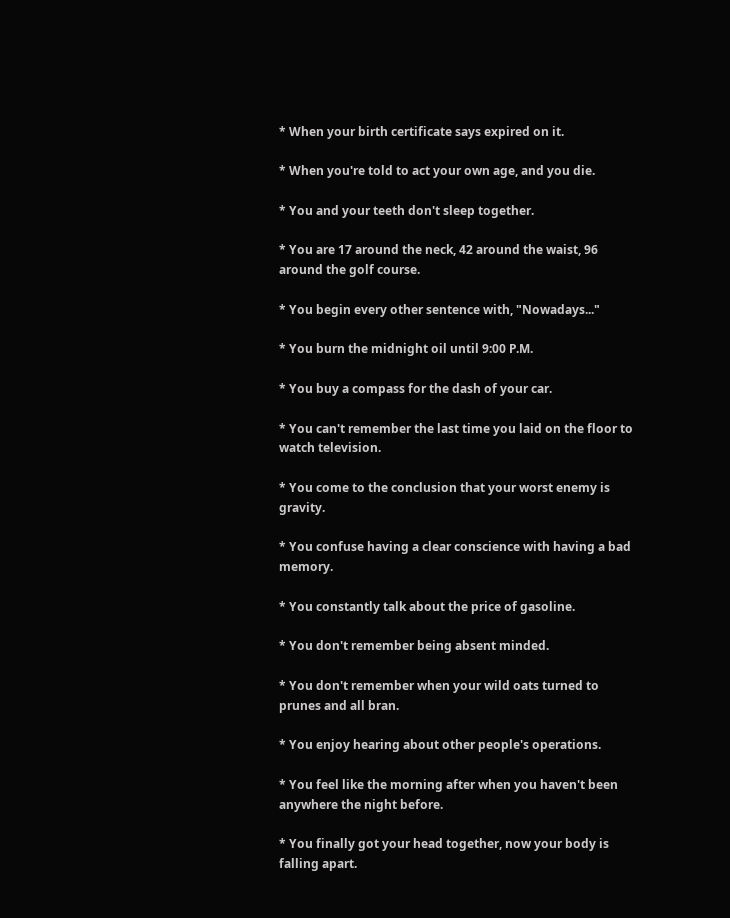* When your birth certificate says expired on it.

* When you're told to act your own age, and you die.

* You and your teeth don't sleep together.

* You are 17 around the neck, 42 around the waist, 96 around the golf course.

* You begin every other sentence with, "Nowadays..."

* You burn the midnight oil until 9:00 P.M.

* You buy a compass for the dash of your car.

* You can't remember the last time you laid on the floor to watch television.

* You come to the conclusion that your worst enemy is gravity.

* You confuse having a clear conscience with having a bad memory.

* You constantly talk about the price of gasoline.

* You don't remember being absent minded.

* You don't remember when your wild oats turned to prunes and all bran.

* You enjoy hearing about other people's operations.

* You feel like the morning after when you haven't been anywhere the night before.

* You finally got your head together, now your body is falling apart.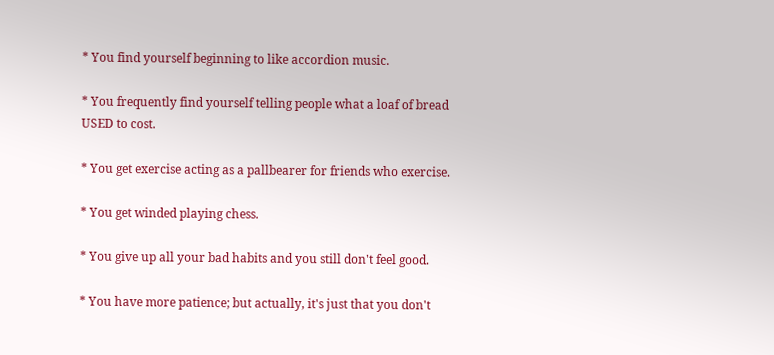* You find yourself beginning to like accordion music.

* You frequently find yourself telling people what a loaf of bread USED to cost.

* You get exercise acting as a pallbearer for friends who exercise.

* You get winded playing chess.

* You give up all your bad habits and you still don't feel good.

* You have more patience; but actually, it's just that you don't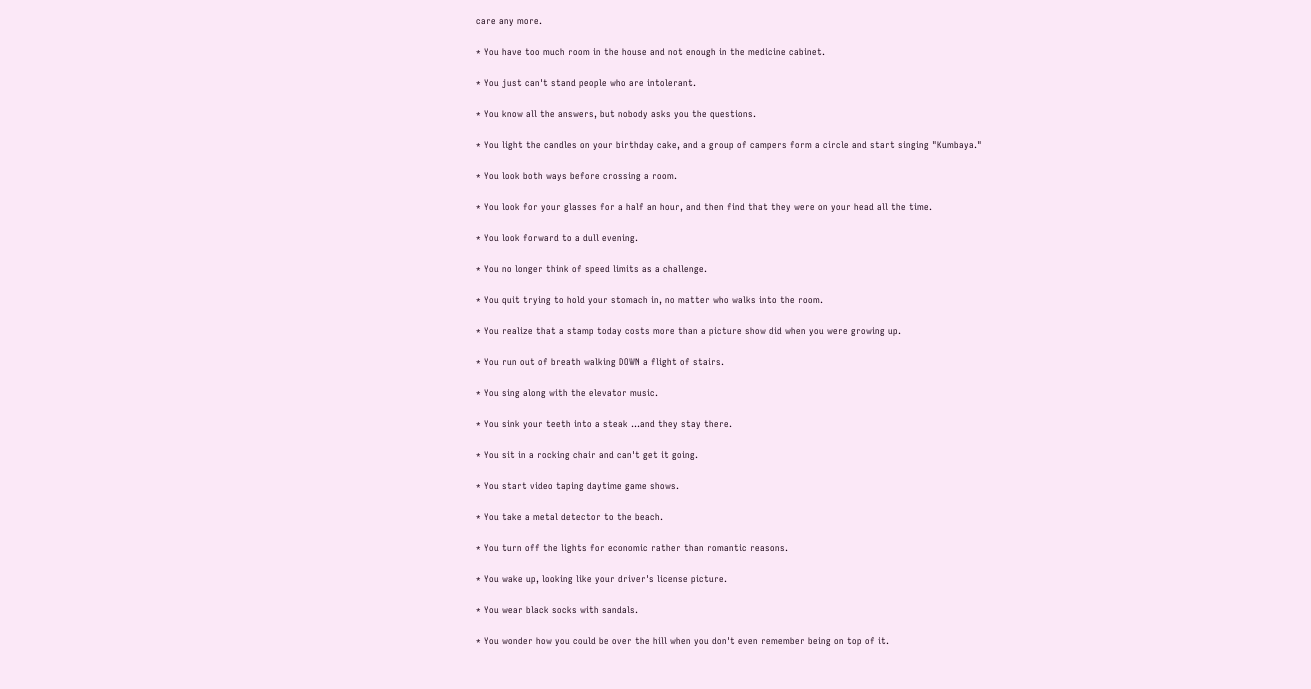care any more.

* You have too much room in the house and not enough in the medicine cabinet.

* You just can't stand people who are intolerant.

* You know all the answers, but nobody asks you the questions.

* You light the candles on your birthday cake, and a group of campers form a circle and start singing "Kumbaya."

* You look both ways before crossing a room.

* You look for your glasses for a half an hour, and then find that they were on your head all the time.

* You look forward to a dull evening.

* You no longer think of speed limits as a challenge.

* You quit trying to hold your stomach in, no matter who walks into the room.

* You realize that a stamp today costs more than a picture show did when you were growing up.

* You run out of breath walking DOWN a flight of stairs.

* You sing along with the elevator music.

* You sink your teeth into a steak ...and they stay there.

* You sit in a rocking chair and can't get it going.

* You start video taping daytime game shows.

* You take a metal detector to the beach.

* You turn off the lights for economic rather than romantic reasons.

* You wake up, looking like your driver's license picture.

* You wear black socks with sandals.

* You wonder how you could be over the hill when you don't even remember being on top of it.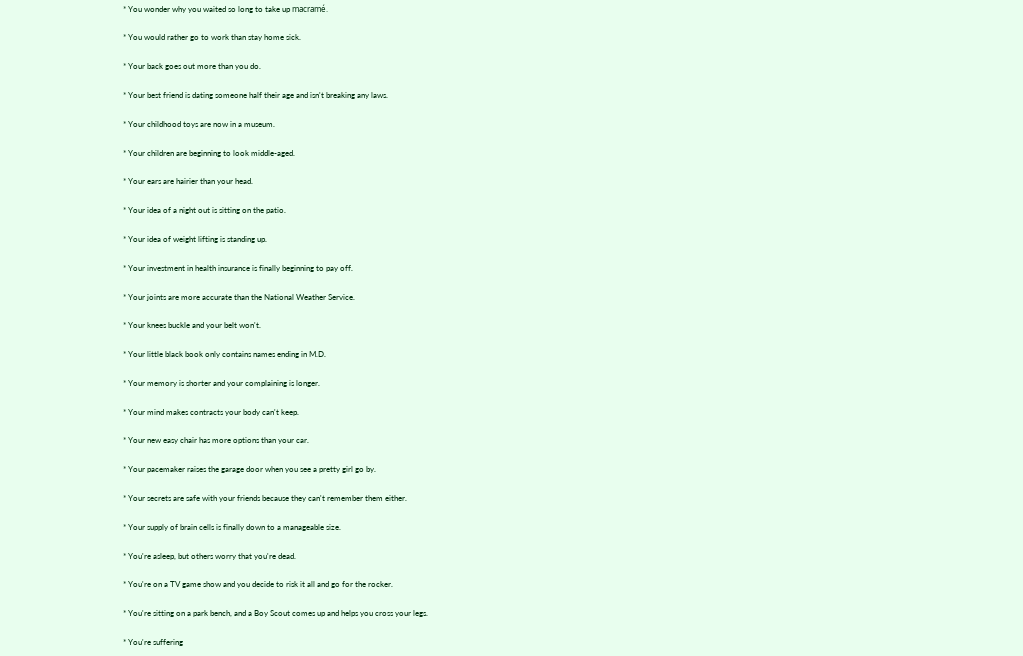* You wonder why you waited so long to take up macramé.

* You would rather go to work than stay home sick.

* Your back goes out more than you do.

* Your best friend is dating someone half their age and isn't breaking any laws.

* Your childhood toys are now in a museum.

* Your children are beginning to look middle-aged.

* Your ears are hairier than your head.

* Your idea of a night out is sitting on the patio.

* Your idea of weight lifting is standing up.

* Your investment in health insurance is finally beginning to pay off.

* Your joints are more accurate than the National Weather Service.

* Your knees buckle and your belt won't.

* Your little black book only contains names ending in M.D.

* Your memory is shorter and your complaining is longer.

* Your mind makes contracts your body can't keep.

* Your new easy chair has more options than your car.

* Your pacemaker raises the garage door when you see a pretty girl go by.

* Your secrets are safe with your friends because they can't remember them either.

* Your supply of brain cells is finally down to a manageable size.

* You're asleep, but others worry that you're dead.

* You're on a TV game show and you decide to risk it all and go for the rocker.

* You're sitting on a park bench, and a Boy Scout comes up and helps you cross your legs.

* You're suffering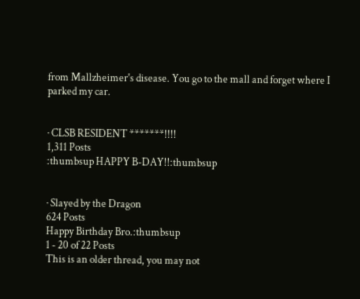from Mallzheimer's disease. You go to the mall and forget where I parked my car.


· CLSB RESIDENT *******!!!!
1,311 Posts
:thumbsup HAPPY B-DAY!!:thumbsup


· Slayed by the Dragon
624 Posts
Happy Birthday Bro.:thumbsup
1 - 20 of 22 Posts
This is an older thread, you may not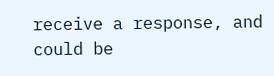receive a response, and could be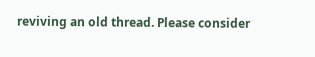reviving an old thread. Please consider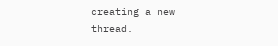creating a new thread.